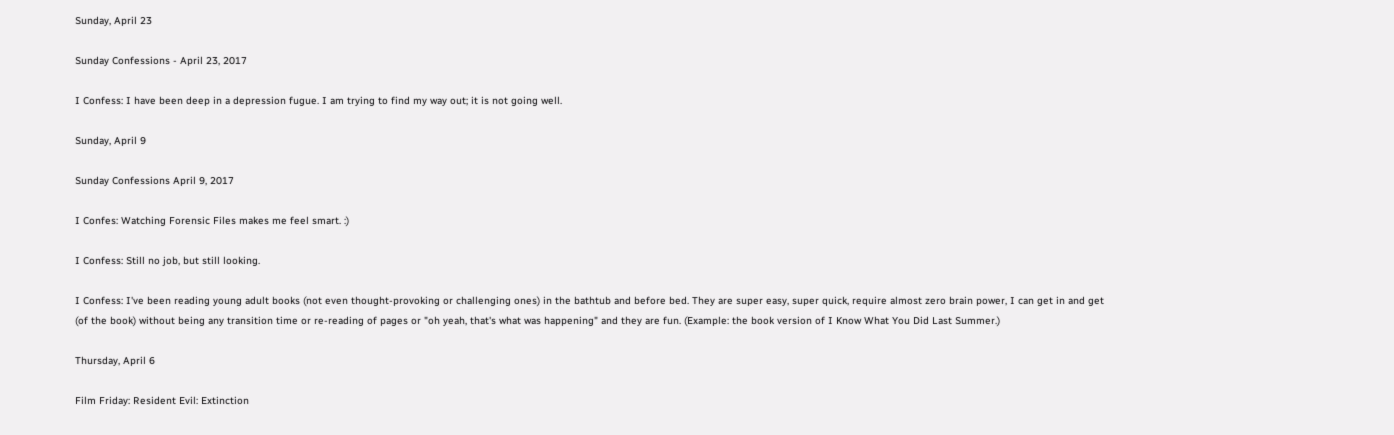Sunday, April 23

Sunday Confessions - April 23, 2017

I Confess: I have been deep in a depression fugue. I am trying to find my way out; it is not going well.

Sunday, April 9

Sunday Confessions April 9, 2017

I Confes: Watching Forensic Files makes me feel smart. :)

I Confess: Still no job, but still looking.

I Confess: I've been reading young adult books (not even thought-provoking or challenging ones) in the bathtub and before bed. They are super easy, super quick, require almost zero brain power, I can get in and get (of the book) without being any transition time or re-reading of pages or "oh yeah, that's what was happening" and they are fun. (Example: the book version of I Know What You Did Last Summer.)

Thursday, April 6

Film Friday: Resident Evil: Extinction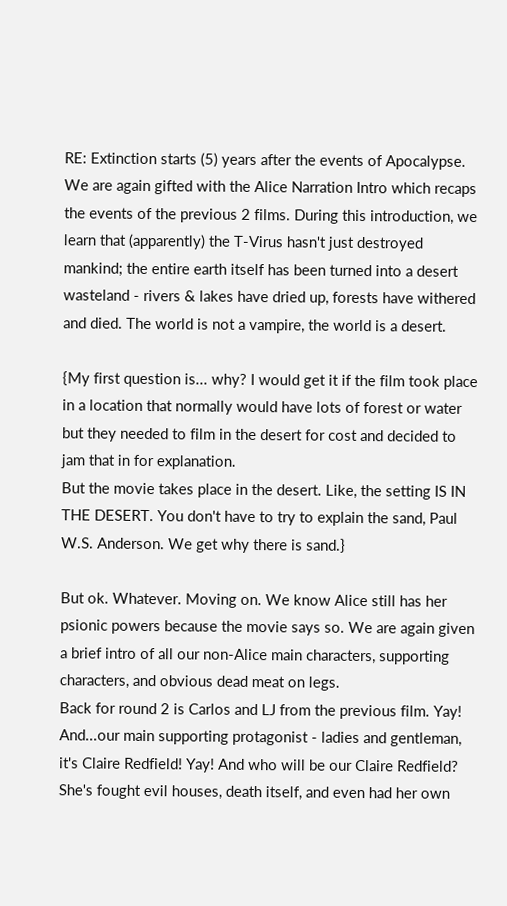RE: Extinction starts (5) years after the events of Apocalypse.  We are again gifted with the Alice Narration Intro which recaps the events of the previous 2 films. During this introduction, we learn that (apparently) the T-Virus hasn't just destroyed mankind; the entire earth itself has been turned into a desert wasteland - rivers & lakes have dried up, forests have withered and died. The world is not a vampire, the world is a desert.

{My first question is... why? I would get it if the film took place in a location that normally would have lots of forest or water but they needed to film in the desert for cost and decided to jam that in for explanation.
But the movie takes place in the desert. Like, the setting IS IN THE DESERT. You don't have to try to explain the sand, Paul W.S. Anderson. We get why there is sand.}

But ok. Whatever. Moving on. We know Alice still has her psionic powers because the movie says so. We are again given a brief intro of all our non-Alice main characters, supporting characters, and obvious dead meat on legs.
Back for round 2 is Carlos and LJ from the previous film. Yay!
And...our main supporting protagonist - ladies and gentleman, it's Claire Redfield! Yay! And who will be our Claire Redfield?
She's fought evil houses, death itself, and even had her own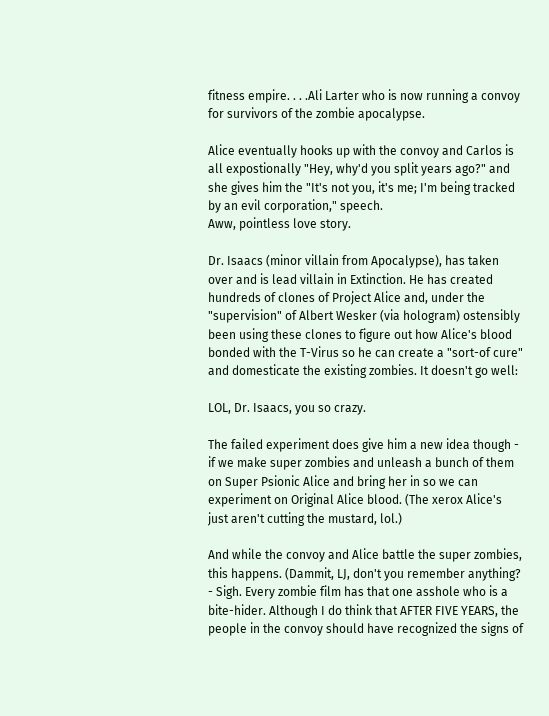fitness empire. . . .Ali Larter who is now running a convoy for survivors of the zombie apocalypse.

Alice eventually hooks up with the convoy and Carlos is all expostionally "Hey, why'd you split years ago?" and she gives him the "It's not you, it's me; I'm being tracked by an evil corporation," speech.
Aww, pointless love story.

Dr. Isaacs (minor villain from Apocalypse), has taken over and is lead villain in Extinction. He has created hundreds of clones of Project Alice and, under the "supervision" of Albert Wesker (via hologram) ostensibly been using these clones to figure out how Alice's blood bonded with the T-Virus so he can create a "sort-of cure" and domesticate the existing zombies. It doesn't go well:

LOL, Dr. Isaacs, you so crazy.

The failed experiment does give him a new idea though - if we make super zombies and unleash a bunch of them on Super Psionic Alice and bring her in so we can experiment on Original Alice blood. (The xerox Alice's just aren't cutting the mustard, lol.)

And while the convoy and Alice battle the super zombies, this happens. (Dammit, LJ, don't you remember anything? - Sigh. Every zombie film has that one asshole who is a bite-hider. Although I do think that AFTER FIVE YEARS, the people in the convoy should have recognized the signs of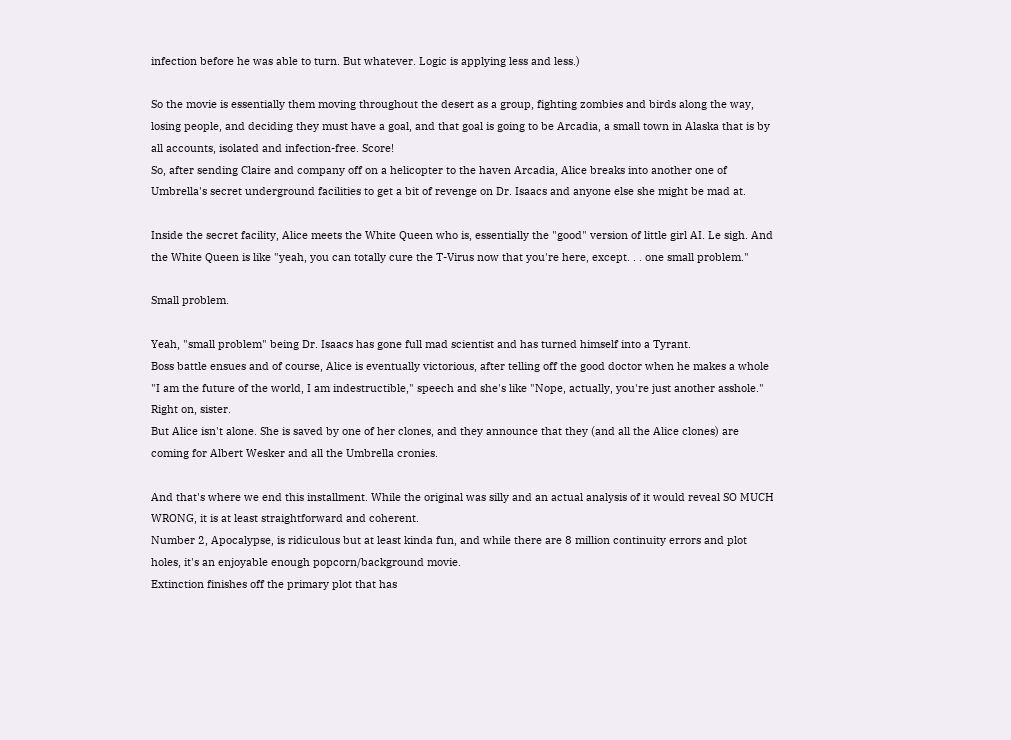infection before he was able to turn. But whatever. Logic is applying less and less.)

So the movie is essentially them moving throughout the desert as a group, fighting zombies and birds along the way, losing people, and deciding they must have a goal, and that goal is going to be Arcadia, a small town in Alaska that is by all accounts, isolated and infection-free. Score!
So, after sending Claire and company off on a helicopter to the haven Arcadia, Alice breaks into another one of Umbrella's secret underground facilities to get a bit of revenge on Dr. Isaacs and anyone else she might be mad at.

Inside the secret facility, Alice meets the White Queen who is, essentially the "good" version of little girl AI. Le sigh. And the White Queen is like "yeah, you can totally cure the T-Virus now that you're here, except. . . one small problem."

Small problem.

Yeah, "small problem" being Dr. Isaacs has gone full mad scientist and has turned himself into a Tyrant.
Boss battle ensues and of course, Alice is eventually victorious, after telling off the good doctor when he makes a whole "I am the future of the world, I am indestructible," speech and she's like "Nope, actually, you're just another asshole."
Right on, sister.
But Alice isn't alone. She is saved by one of her clones, and they announce that they (and all the Alice clones) are coming for Albert Wesker and all the Umbrella cronies.

And that's where we end this installment. While the original was silly and an actual analysis of it would reveal SO MUCH WRONG, it is at least straightforward and coherent.
Number 2, Apocalypse, is ridiculous but at least kinda fun, and while there are 8 million continuity errors and plot holes, it's an enjoyable enough popcorn/background movie.
Extinction finishes off the primary plot that has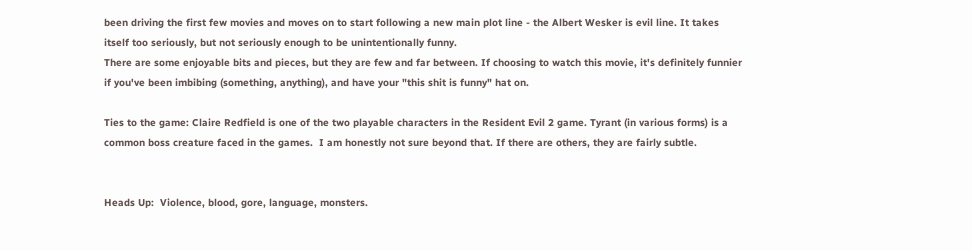been driving the first few movies and moves on to start following a new main plot line - the Albert Wesker is evil line. It takes itself too seriously, but not seriously enough to be unintentionally funny.
There are some enjoyable bits and pieces, but they are few and far between. If choosing to watch this movie, it's definitely funnier if you've been imbibing (something, anything), and have your "this shit is funny" hat on.

Ties to the game: Claire Redfield is one of the two playable characters in the Resident Evil 2 game. Tyrant (in various forms) is a common boss creature faced in the games.  I am honestly not sure beyond that. If there are others, they are fairly subtle.


Heads Up:  Violence, blood, gore, language, monsters.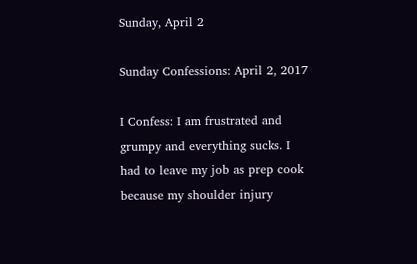Sunday, April 2

Sunday Confessions: April 2, 2017

I Confess: I am frustrated and grumpy and everything sucks. I had to leave my job as prep cook because my shoulder injury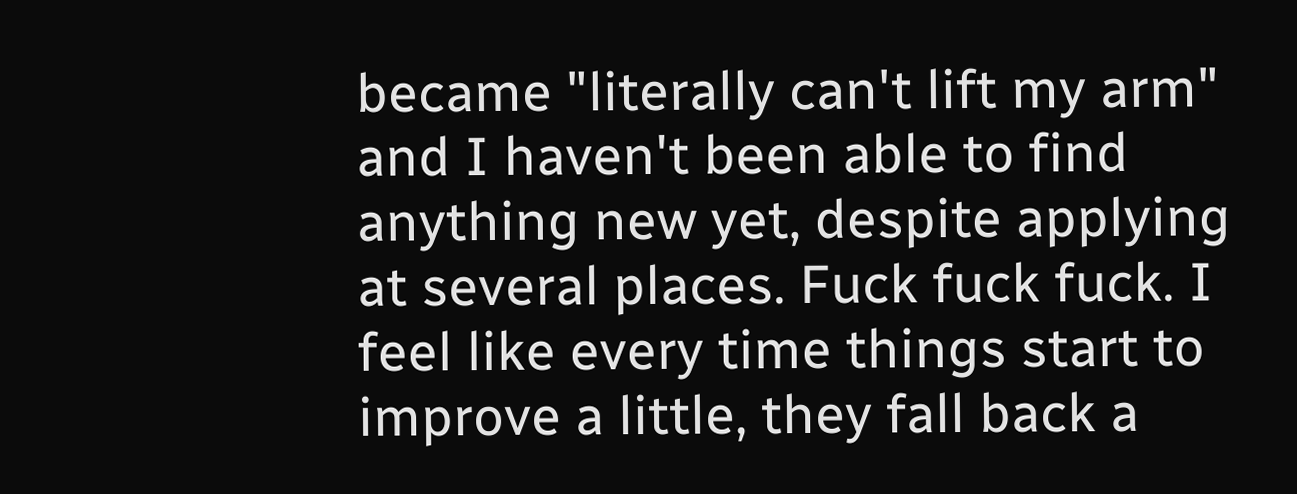became "literally can't lift my arm" and I haven't been able to find anything new yet, despite applying at several places. Fuck fuck fuck. I feel like every time things start to improve a little, they fall back a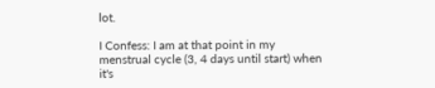lot.

I Confess: I am at that point in my menstrual cycle (3, 4 days until start) when it's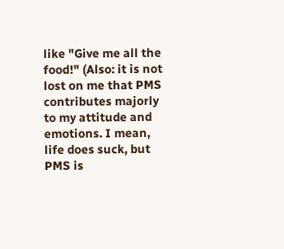like "Give me all the food!" (Also: it is not lost on me that PMS contributes majorly to my attitude and emotions. I mean, life does suck, but PMS is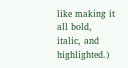like making it all bold, italic, and highlighted.)